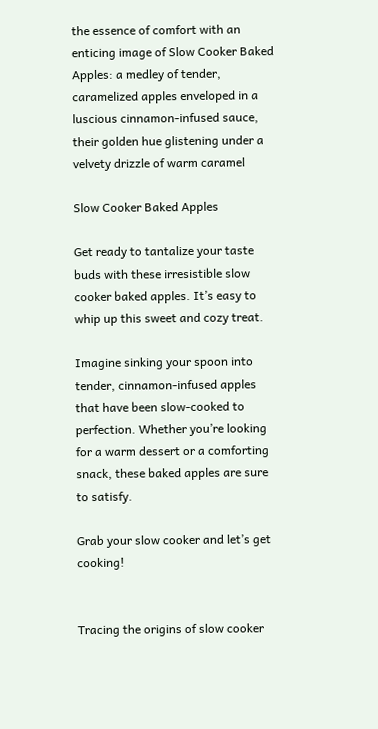the essence of comfort with an enticing image of Slow Cooker Baked Apples: a medley of tender, caramelized apples enveloped in a luscious cinnamon-infused sauce, their golden hue glistening under a velvety drizzle of warm caramel

Slow Cooker Baked Apples

Get ready to tantalize your taste buds with these irresistible slow cooker baked apples. It’s easy to whip up this sweet and cozy treat.

Imagine sinking your spoon into tender, cinnamon-infused apples that have been slow-cooked to perfection. Whether you’re looking for a warm dessert or a comforting snack, these baked apples are sure to satisfy.

Grab your slow cooker and let’s get cooking!


Tracing the origins of slow cooker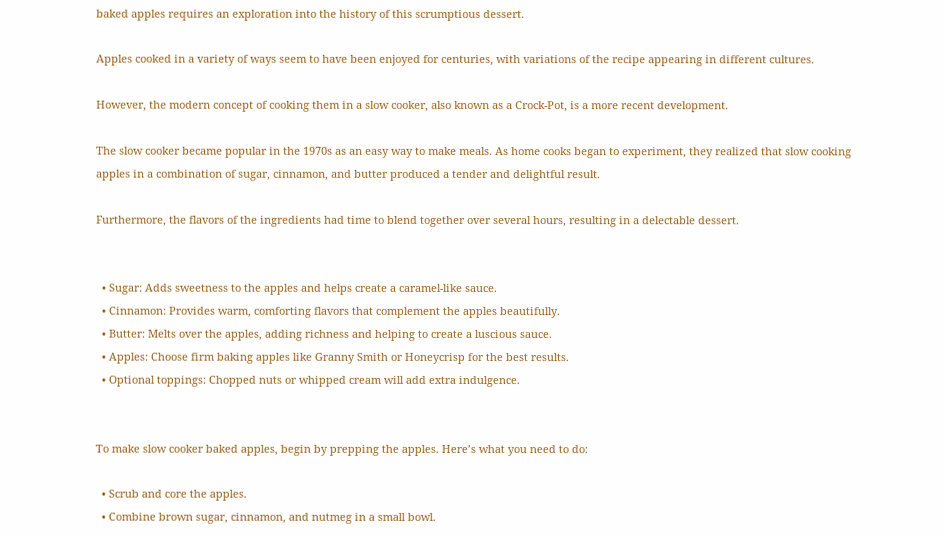baked apples requires an exploration into the history of this scrumptious dessert.

Apples cooked in a variety of ways seem to have been enjoyed for centuries, with variations of the recipe appearing in different cultures.

However, the modern concept of cooking them in a slow cooker, also known as a Crock-Pot, is a more recent development.

The slow cooker became popular in the 1970s as an easy way to make meals. As home cooks began to experiment, they realized that slow cooking apples in a combination of sugar, cinnamon, and butter produced a tender and delightful result.

Furthermore, the flavors of the ingredients had time to blend together over several hours, resulting in a delectable dessert.


  • Sugar: Adds sweetness to the apples and helps create a caramel-like sauce.
  • Cinnamon: Provides warm, comforting flavors that complement the apples beautifully.
  • Butter: Melts over the apples, adding richness and helping to create a luscious sauce.
  • Apples: Choose firm baking apples like Granny Smith or Honeycrisp for the best results.
  • Optional toppings: Chopped nuts or whipped cream will add extra indulgence.


To make slow cooker baked apples, begin by prepping the apples. Here’s what you need to do:

  • Scrub and core the apples.
  • Combine brown sugar, cinnamon, and nutmeg in a small bowl.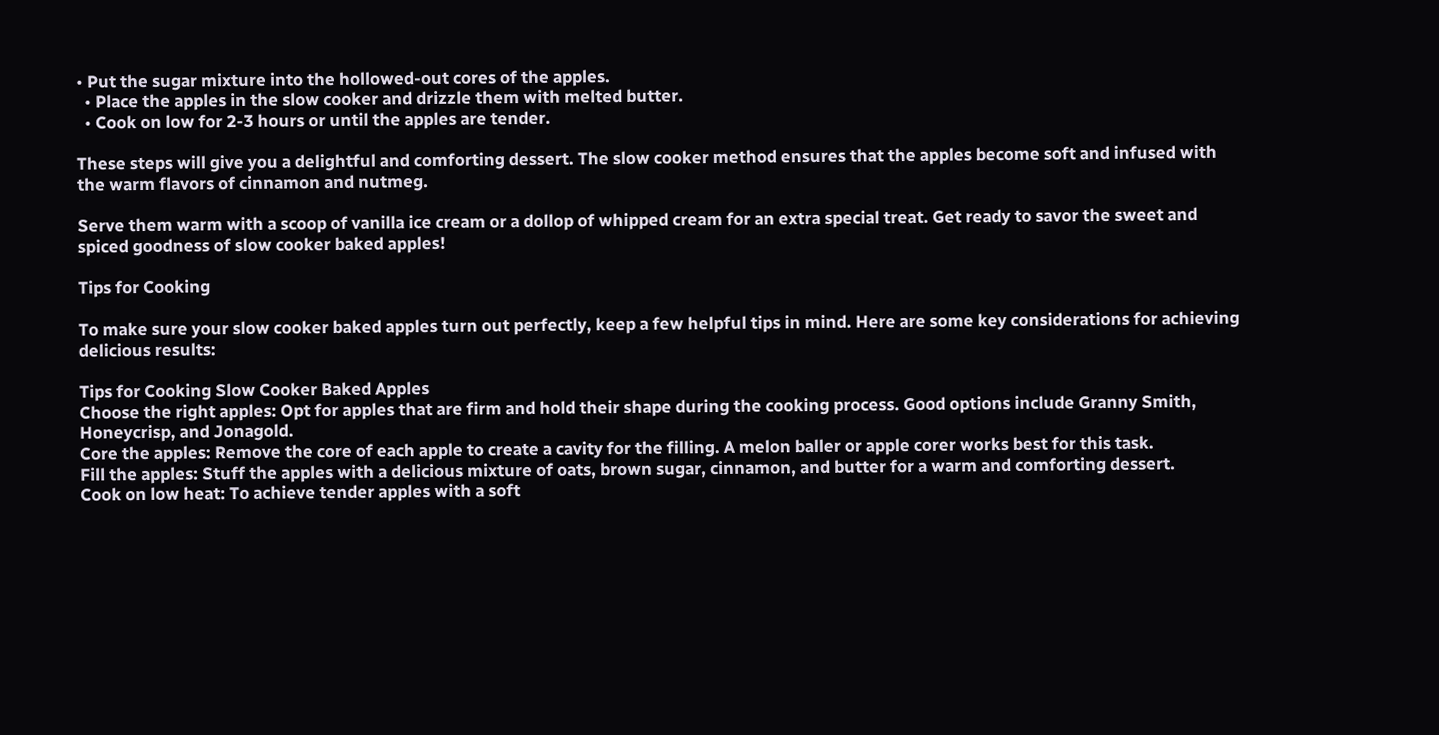• Put the sugar mixture into the hollowed-out cores of the apples.
  • Place the apples in the slow cooker and drizzle them with melted butter.
  • Cook on low for 2-3 hours or until the apples are tender.

These steps will give you a delightful and comforting dessert. The slow cooker method ensures that the apples become soft and infused with the warm flavors of cinnamon and nutmeg.

Serve them warm with a scoop of vanilla ice cream or a dollop of whipped cream for an extra special treat. Get ready to savor the sweet and spiced goodness of slow cooker baked apples!

Tips for Cooking

To make sure your slow cooker baked apples turn out perfectly, keep a few helpful tips in mind. Here are some key considerations for achieving delicious results:

Tips for Cooking Slow Cooker Baked Apples
Choose the right apples: Opt for apples that are firm and hold their shape during the cooking process. Good options include Granny Smith, Honeycrisp, and Jonagold.
Core the apples: Remove the core of each apple to create a cavity for the filling. A melon baller or apple corer works best for this task.
Fill the apples: Stuff the apples with a delicious mixture of oats, brown sugar, cinnamon, and butter for a warm and comforting dessert.
Cook on low heat: To achieve tender apples with a soft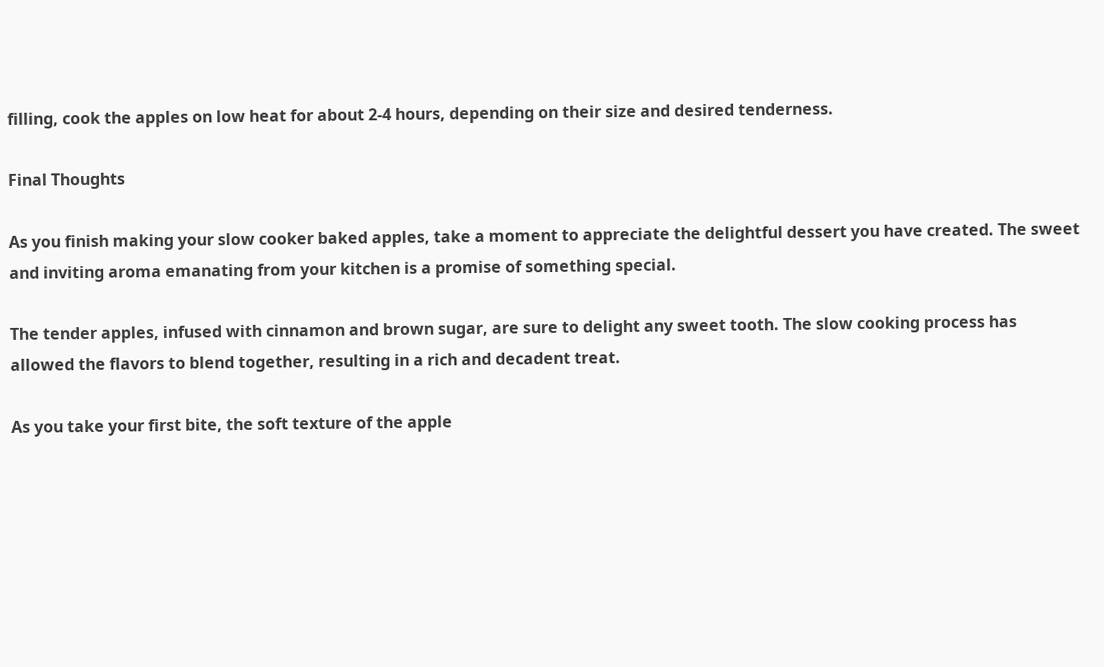filling, cook the apples on low heat for about 2-4 hours, depending on their size and desired tenderness.

Final Thoughts

As you finish making your slow cooker baked apples, take a moment to appreciate the delightful dessert you have created. The sweet and inviting aroma emanating from your kitchen is a promise of something special.

The tender apples, infused with cinnamon and brown sugar, are sure to delight any sweet tooth. The slow cooking process has allowed the flavors to blend together, resulting in a rich and decadent treat.

As you take your first bite, the soft texture of the apple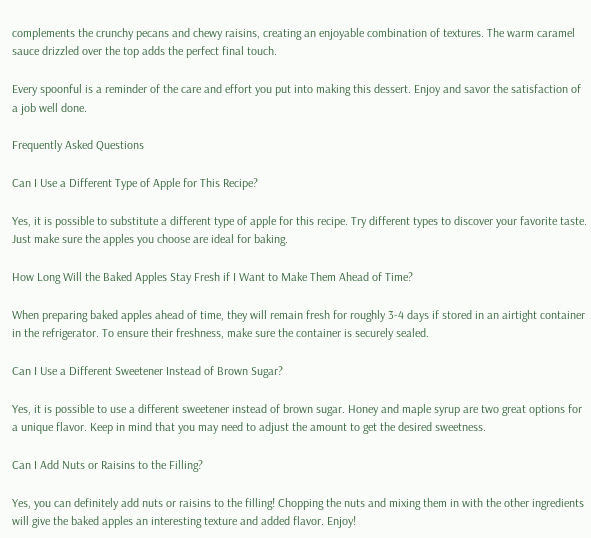complements the crunchy pecans and chewy raisins, creating an enjoyable combination of textures. The warm caramel sauce drizzled over the top adds the perfect final touch.

Every spoonful is a reminder of the care and effort you put into making this dessert. Enjoy and savor the satisfaction of a job well done.

Frequently Asked Questions

Can I Use a Different Type of Apple for This Recipe?

Yes, it is possible to substitute a different type of apple for this recipe. Try different types to discover your favorite taste. Just make sure the apples you choose are ideal for baking.

How Long Will the Baked Apples Stay Fresh if I Want to Make Them Ahead of Time?

When preparing baked apples ahead of time, they will remain fresh for roughly 3-4 days if stored in an airtight container in the refrigerator. To ensure their freshness, make sure the container is securely sealed.

Can I Use a Different Sweetener Instead of Brown Sugar?

Yes, it is possible to use a different sweetener instead of brown sugar. Honey and maple syrup are two great options for a unique flavor. Keep in mind that you may need to adjust the amount to get the desired sweetness.

Can I Add Nuts or Raisins to the Filling?

Yes, you can definitely add nuts or raisins to the filling! Chopping the nuts and mixing them in with the other ingredients will give the baked apples an interesting texture and added flavor. Enjoy!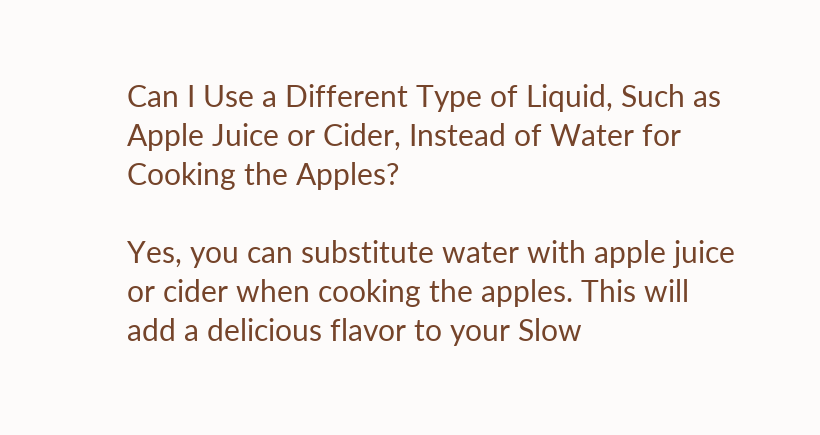Can I Use a Different Type of Liquid, Such as Apple Juice or Cider, Instead of Water for Cooking the Apples?

Yes, you can substitute water with apple juice or cider when cooking the apples. This will add a delicious flavor to your Slow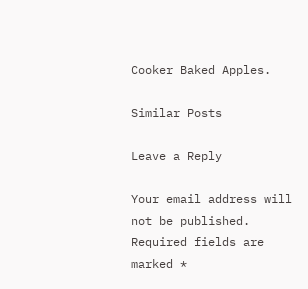Cooker Baked Apples.

Similar Posts

Leave a Reply

Your email address will not be published. Required fields are marked *